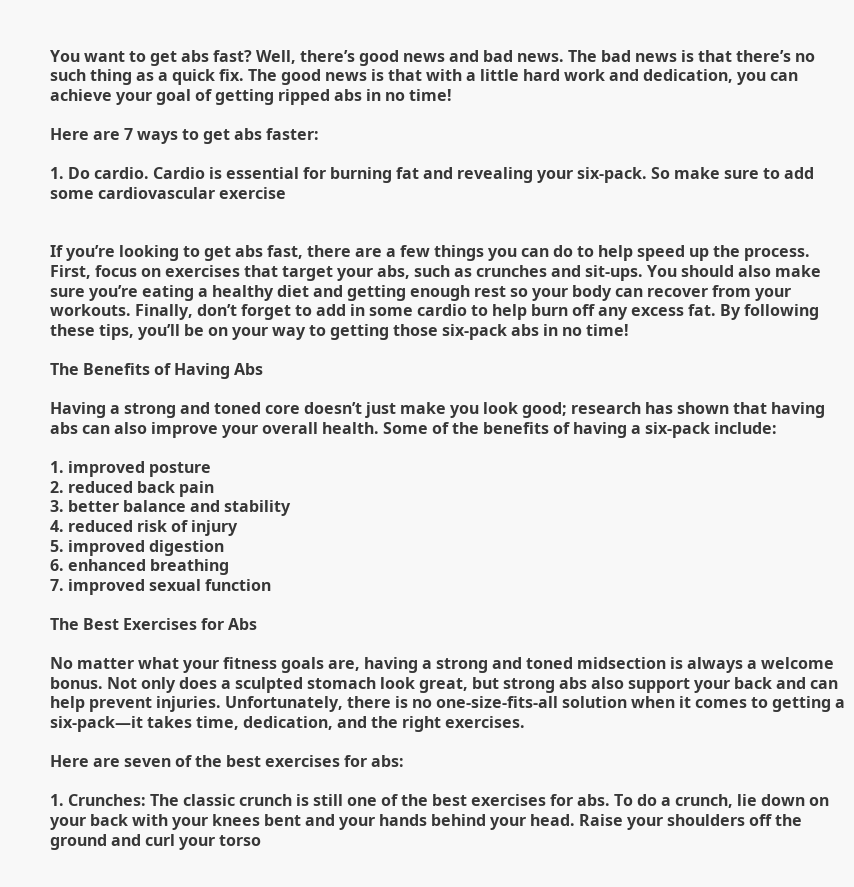You want to get abs fast? Well, there’s good news and bad news. The bad news is that there’s no such thing as a quick fix. The good news is that with a little hard work and dedication, you can achieve your goal of getting ripped abs in no time!

Here are 7 ways to get abs faster:

1. Do cardio. Cardio is essential for burning fat and revealing your six-pack. So make sure to add some cardiovascular exercise


If you’re looking to get abs fast, there are a few things you can do to help speed up the process. First, focus on exercises that target your abs, such as crunches and sit-ups. You should also make sure you’re eating a healthy diet and getting enough rest so your body can recover from your workouts. Finally, don’t forget to add in some cardio to help burn off any excess fat. By following these tips, you’ll be on your way to getting those six-pack abs in no time!

The Benefits of Having Abs

Having a strong and toned core doesn’t just make you look good; research has shown that having abs can also improve your overall health. Some of the benefits of having a six-pack include:

1. improved posture
2. reduced back pain
3. better balance and stability
4. reduced risk of injury
5. improved digestion
6. enhanced breathing
7. improved sexual function

The Best Exercises for Abs

No matter what your fitness goals are, having a strong and toned midsection is always a welcome bonus. Not only does a sculpted stomach look great, but strong abs also support your back and can help prevent injuries. Unfortunately, there is no one-size-fits-all solution when it comes to getting a six-pack—it takes time, dedication, and the right exercises.

Here are seven of the best exercises for abs:

1. Crunches: The classic crunch is still one of the best exercises for abs. To do a crunch, lie down on your back with your knees bent and your hands behind your head. Raise your shoulders off the ground and curl your torso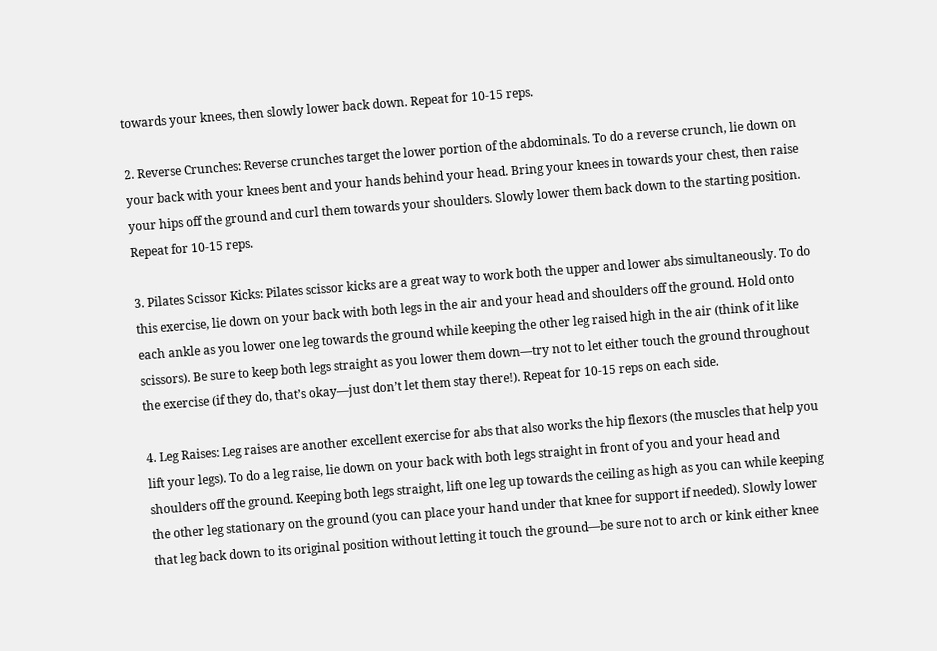towards your knees, then slowly lower back down. Repeat for 10-15 reps.

2. Reverse Crunches: Reverse crunches target the lower portion of the abdominals. To do a reverse crunch, lie down on your back with your knees bent and your hands behind your head. Bring your knees in towards your chest, then raise your hips off the ground and curl them towards your shoulders. Slowly lower them back down to the starting position. Repeat for 10-15 reps.

3. Pilates Scissor Kicks: Pilates scissor kicks are a great way to work both the upper and lower abs simultaneously. To do this exercise, lie down on your back with both legs in the air and your head and shoulders off the ground. Hold onto each ankle as you lower one leg towards the ground while keeping the other leg raised high in the air (think of it like scissors). Be sure to keep both legs straight as you lower them down—try not to let either touch the ground throughout the exercise (if they do, that’s okay—just don’t let them stay there!). Repeat for 10-15 reps on each side.

4. Leg Raises: Leg raises are another excellent exercise for abs that also works the hip flexors (the muscles that help you lift your legs). To do a leg raise, lie down on your back with both legs straight in front of you and your head and shoulders off the ground. Keeping both legs straight, lift one leg up towards the ceiling as high as you can while keeping the other leg stationary on the ground (you can place your hand under that knee for support if needed). Slowly lower that leg back down to its original position without letting it touch the ground—be sure not to arch or kink either knee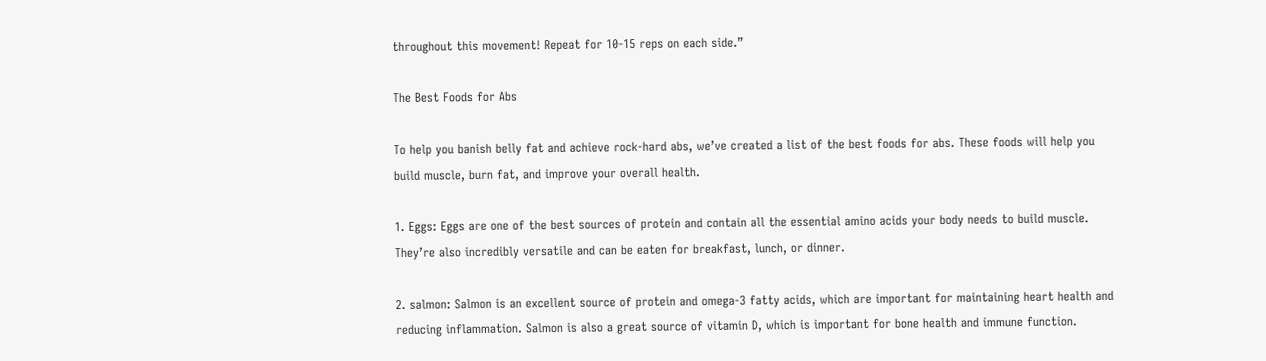throughout this movement! Repeat for 10-15 reps on each side.”

The Best Foods for Abs

To help you banish belly fat and achieve rock-hard abs, we’ve created a list of the best foods for abs. These foods will help you build muscle, burn fat, and improve your overall health.

1. Eggs: Eggs are one of the best sources of protein and contain all the essential amino acids your body needs to build muscle. They’re also incredibly versatile and can be eaten for breakfast, lunch, or dinner.

2. salmon: Salmon is an excellent source of protein and omega-3 fatty acids, which are important for maintaining heart health and reducing inflammation. Salmon is also a great source of vitamin D, which is important for bone health and immune function.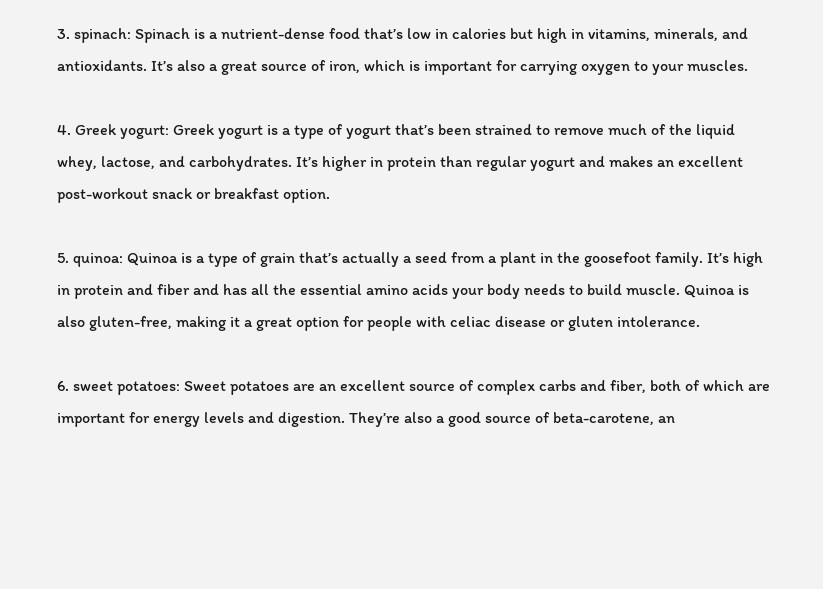3. spinach: Spinach is a nutrient-dense food that’s low in calories but high in vitamins, minerals, and antioxidants. It’s also a great source of iron, which is important for carrying oxygen to your muscles.

4. Greek yogurt: Greek yogurt is a type of yogurt that’s been strained to remove much of the liquid whey, lactose, and carbohydrates. It’s higher in protein than regular yogurt and makes an excellent post-workout snack or breakfast option.

5. quinoa: Quinoa is a type of grain that’s actually a seed from a plant in the goosefoot family. It’s high in protein and fiber and has all the essential amino acids your body needs to build muscle. Quinoa is also gluten-free, making it a great option for people with celiac disease or gluten intolerance.

6. sweet potatoes: Sweet potatoes are an excellent source of complex carbs and fiber, both of which are important for energy levels and digestion. They’re also a good source of beta-carotene, an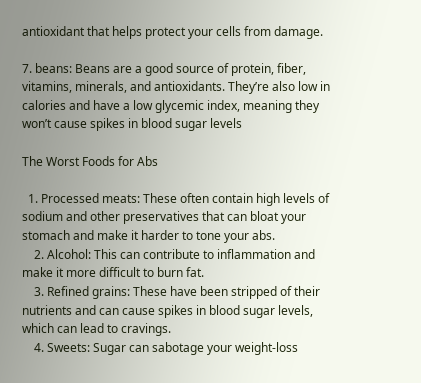antioxidant that helps protect your cells from damage.

7. beans: Beans are a good source of protein, fiber, vitamins, minerals, and antioxidants. They’re also low in calories and have a low glycemic index, meaning they won’t cause spikes in blood sugar levels

The Worst Foods for Abs

  1. Processed meats: These often contain high levels of sodium and other preservatives that can bloat your stomach and make it harder to tone your abs.
    2. Alcohol: This can contribute to inflammation and make it more difficult to burn fat.
    3. Refined grains: These have been stripped of their nutrients and can cause spikes in blood sugar levels, which can lead to cravings.
    4. Sweets: Sugar can sabotage your weight-loss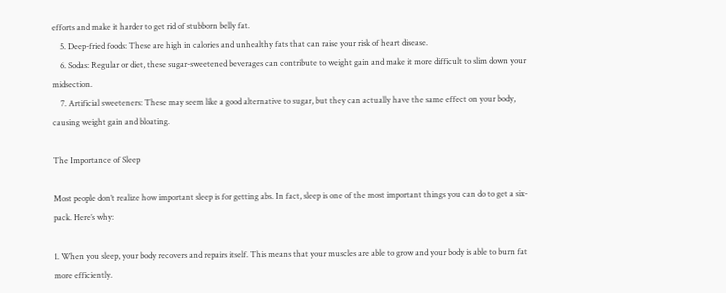efforts and make it harder to get rid of stubborn belly fat.
    5. Deep-fried foods: These are high in calories and unhealthy fats that can raise your risk of heart disease.
    6. Sodas: Regular or diet, these sugar-sweetened beverages can contribute to weight gain and make it more difficult to slim down your midsection.
    7. Artificial sweeteners: These may seem like a good alternative to sugar, but they can actually have the same effect on your body, causing weight gain and bloating.

The Importance of Sleep

Most people don’t realize how important sleep is for getting abs. In fact, sleep is one of the most important things you can do to get a six-pack. Here’s why:

1. When you sleep, your body recovers and repairs itself. This means that your muscles are able to grow and your body is able to burn fat more efficiently.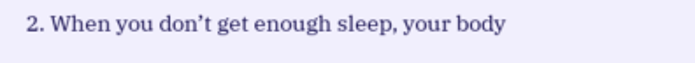2. When you don’t get enough sleep, your body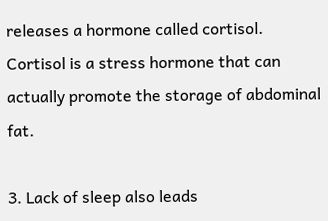releases a hormone called cortisol. Cortisol is a stress hormone that can actually promote the storage of abdominal fat.

3. Lack of sleep also leads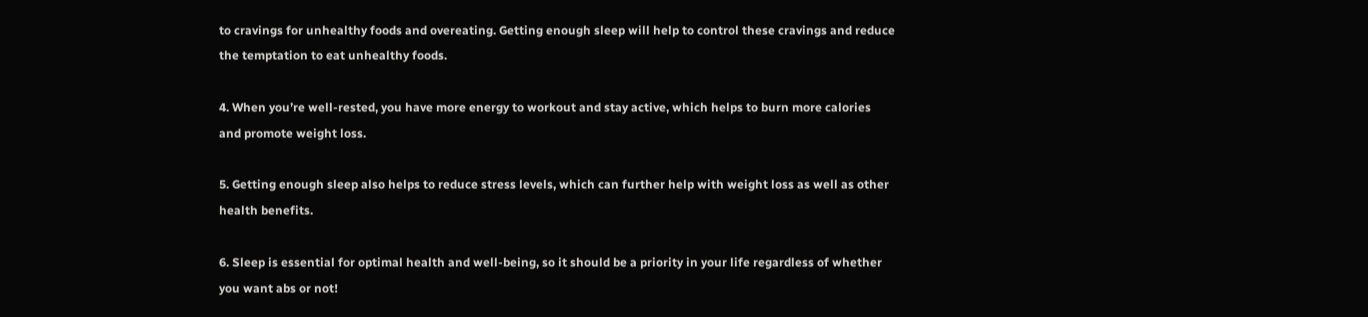to cravings for unhealthy foods and overeating. Getting enough sleep will help to control these cravings and reduce the temptation to eat unhealthy foods.

4. When you’re well-rested, you have more energy to workout and stay active, which helps to burn more calories and promote weight loss.

5. Getting enough sleep also helps to reduce stress levels, which can further help with weight loss as well as other health benefits.

6. Sleep is essential for optimal health and well-being, so it should be a priority in your life regardless of whether you want abs or not!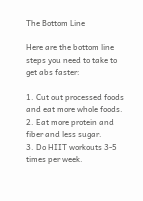The Bottom Line

Here are the bottom line steps you need to take to get abs faster:

1. Cut out processed foods and eat more whole foods.
2. Eat more protein and fiber and less sugar.
3. Do HIIT workouts 3-5 times per week.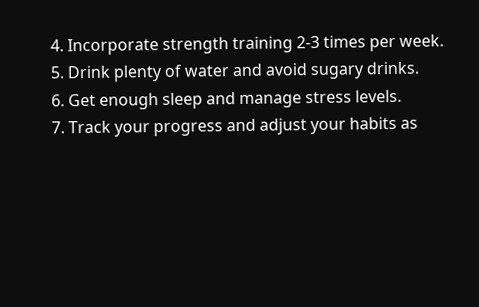4. Incorporate strength training 2-3 times per week.
5. Drink plenty of water and avoid sugary drinks.
6. Get enough sleep and manage stress levels.
7. Track your progress and adjust your habits as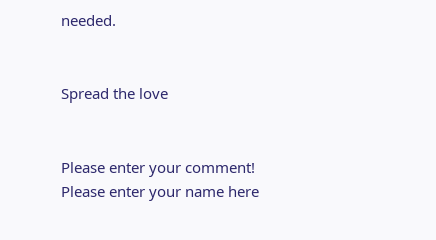needed.


Spread the love


Please enter your comment!
Please enter your name here